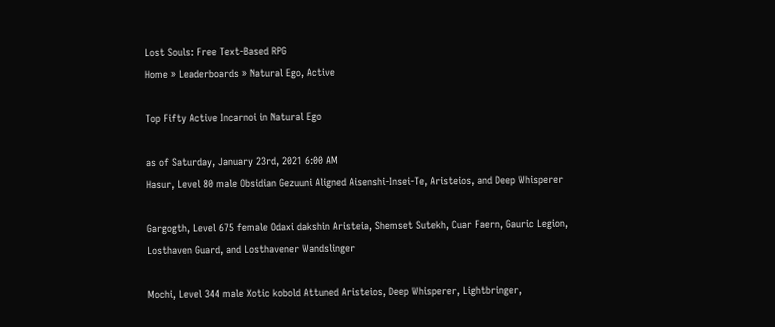Lost Souls: Free Text-Based RPG
Home » Leaderboards » Natural Ego, Active

Top Fifty Active Incarnoi in Natural Ego

as of Saturday, January 23rd, 2021 6:00 AM
Hasur, Level 80 male Obsidian Gezuuni Aligned Aisenshi-Insei-Te, Aristeios, and Deep Whisperer

Gargogth, Level 675 female Odaxi dakshin Aristeia, Shemset Sutekh, Cuar Faern, Gauric Legion, Losthaven Guard, and Losthavener Wandslinger

Mochi, Level 344 male Xotic kobold Attuned Aristeios, Deep Whisperer, Lightbringer,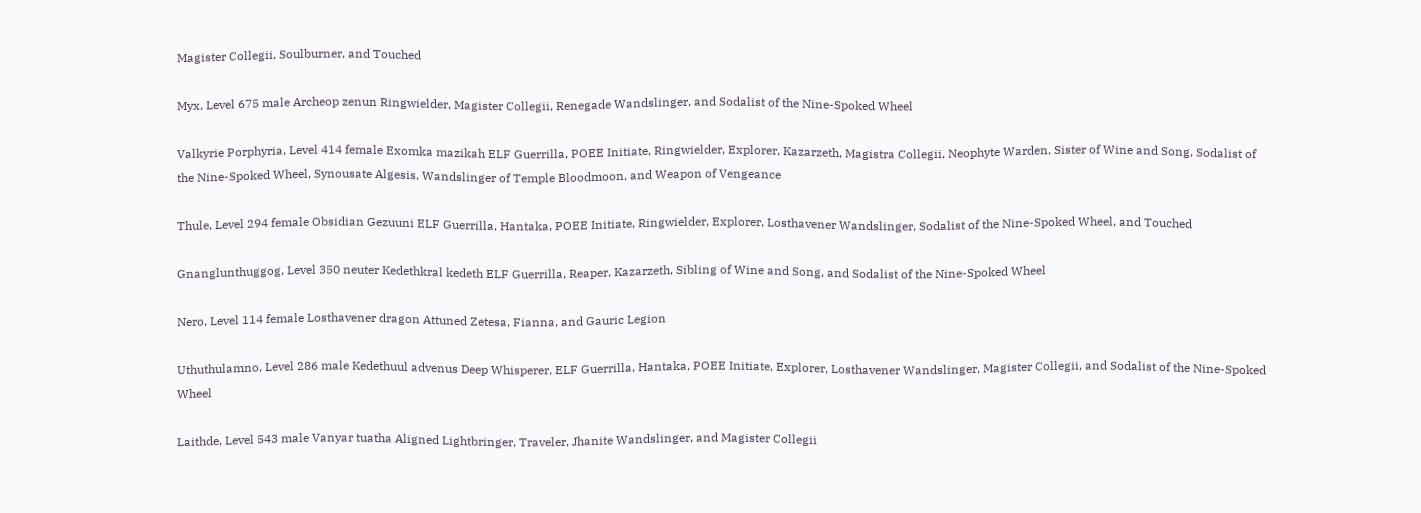Magister Collegii, Soulburner, and Touched

Myx, Level 675 male Archeop zenun Ringwielder, Magister Collegii, Renegade Wandslinger, and Sodalist of the Nine-Spoked Wheel

Valkyrie Porphyria, Level 414 female Exomka mazikah ELF Guerrilla, POEE Initiate, Ringwielder, Explorer, Kazarzeth, Magistra Collegii, Neophyte Warden, Sister of Wine and Song, Sodalist of the Nine-Spoked Wheel, Synousate Algesis, Wandslinger of Temple Bloodmoon, and Weapon of Vengeance

Thule, Level 294 female Obsidian Gezuuni ELF Guerrilla, Hantaka, POEE Initiate, Ringwielder, Explorer, Losthavener Wandslinger, Sodalist of the Nine-Spoked Wheel, and Touched

Gnanglunthuggog, Level 350 neuter Kedethkral kedeth ELF Guerrilla, Reaper, Kazarzeth, Sibling of Wine and Song, and Sodalist of the Nine-Spoked Wheel

Nero, Level 114 female Losthavener dragon Attuned Zetesa, Fianna, and Gauric Legion

Uthuthulamno, Level 286 male Kedethuul advenus Deep Whisperer, ELF Guerrilla, Hantaka, POEE Initiate, Explorer, Losthavener Wandslinger, Magister Collegii, and Sodalist of the Nine-Spoked Wheel

Laithde, Level 543 male Vanyar tuatha Aligned Lightbringer, Traveler, Jhanite Wandslinger, and Magister Collegii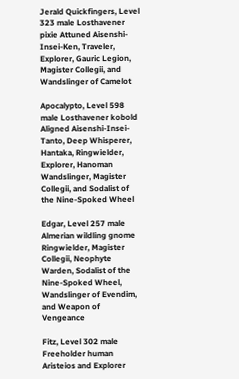Jerald Quickfingers, Level 323 male Losthavener pixie Attuned Aisenshi-Insei-Ken, Traveler, Explorer, Gauric Legion, Magister Collegii, and Wandslinger of Camelot

Apocalypto, Level 598 male Losthavener kobold Aligned Aisenshi-Insei-Tanto, Deep Whisperer, Hantaka, Ringwielder, Explorer, Hanoman Wandslinger, Magister Collegii, and Sodalist of the Nine-Spoked Wheel

Edgar, Level 257 male Almerian wildling gnome Ringwielder, Magister Collegii, Neophyte Warden, Sodalist of the Nine-Spoked Wheel, Wandslinger of Evendim, and Weapon of Vengeance

Fitz, Level 302 male Freeholder human Aristeios and Explorer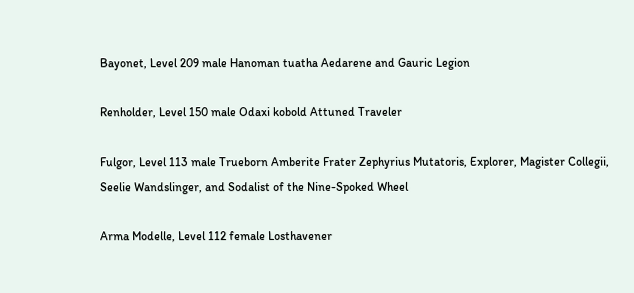Bayonet, Level 209 male Hanoman tuatha Aedarene and Gauric Legion

Renholder, Level 150 male Odaxi kobold Attuned Traveler

Fulgor, Level 113 male Trueborn Amberite Frater Zephyrius Mutatoris, Explorer, Magister Collegii, Seelie Wandslinger, and Sodalist of the Nine-Spoked Wheel

Arma Modelle, Level 112 female Losthavener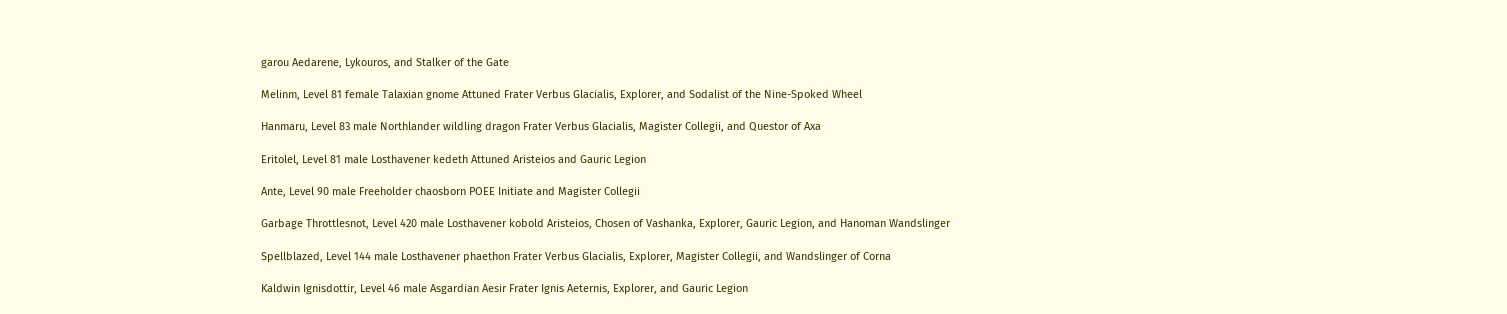garou Aedarene, Lykouros, and Stalker of the Gate

Melinm, Level 81 female Talaxian gnome Attuned Frater Verbus Glacialis, Explorer, and Sodalist of the Nine-Spoked Wheel

Hanmaru, Level 83 male Northlander wildling dragon Frater Verbus Glacialis, Magister Collegii, and Questor of Axa

Eritolel, Level 81 male Losthavener kedeth Attuned Aristeios and Gauric Legion

Ante, Level 90 male Freeholder chaosborn POEE Initiate and Magister Collegii

Garbage Throttlesnot, Level 420 male Losthavener kobold Aristeios, Chosen of Vashanka, Explorer, Gauric Legion, and Hanoman Wandslinger

Spellblazed, Level 144 male Losthavener phaethon Frater Verbus Glacialis, Explorer, Magister Collegii, and Wandslinger of Corna

Kaldwin Ignisdottir, Level 46 male Asgardian Aesir Frater Ignis Aeternis, Explorer, and Gauric Legion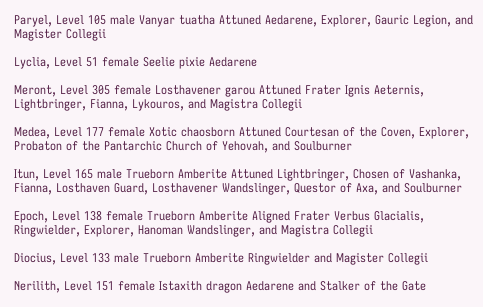Paryel, Level 105 male Vanyar tuatha Attuned Aedarene, Explorer, Gauric Legion, and Magister Collegii

Lyclia, Level 51 female Seelie pixie Aedarene

Meront, Level 305 female Losthavener garou Attuned Frater Ignis Aeternis, Lightbringer, Fianna, Lykouros, and Magistra Collegii

Medea, Level 177 female Xotic chaosborn Attuned Courtesan of the Coven, Explorer, Probaton of the Pantarchic Church of Yehovah, and Soulburner

Itun, Level 165 male Trueborn Amberite Attuned Lightbringer, Chosen of Vashanka, Fianna, Losthaven Guard, Losthavener Wandslinger, Questor of Axa, and Soulburner

Epoch, Level 138 female Trueborn Amberite Aligned Frater Verbus Glacialis, Ringwielder, Explorer, Hanoman Wandslinger, and Magistra Collegii

Diocius, Level 133 male Trueborn Amberite Ringwielder and Magister Collegii

Nerilith, Level 151 female Istaxith dragon Aedarene and Stalker of the Gate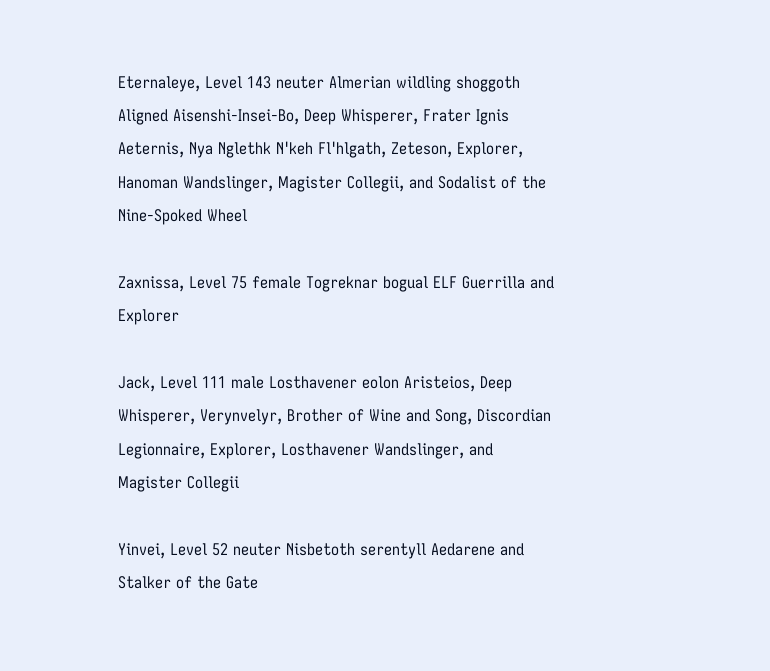Eternaleye, Level 143 neuter Almerian wildling shoggoth Aligned Aisenshi-Insei-Bo, Deep Whisperer, Frater Ignis Aeternis, Nya Nglethk N'keh Fl'hlgath, Zeteson, Explorer, Hanoman Wandslinger, Magister Collegii, and Sodalist of the Nine-Spoked Wheel

Zaxnissa, Level 75 female Togreknar bogual ELF Guerrilla and Explorer

Jack, Level 111 male Losthavener eolon Aristeios, Deep Whisperer, Verynvelyr, Brother of Wine and Song, Discordian Legionnaire, Explorer, Losthavener Wandslinger, and Magister Collegii

Yinvei, Level 52 neuter Nisbetoth serentyll Aedarene and Stalker of the Gate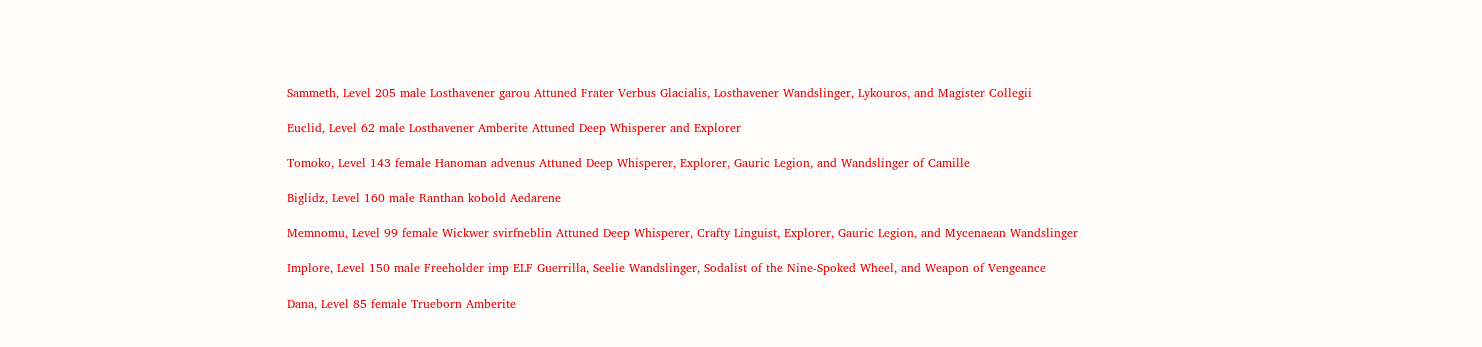Sammeth, Level 205 male Losthavener garou Attuned Frater Verbus Glacialis, Losthavener Wandslinger, Lykouros, and Magister Collegii

Euclid, Level 62 male Losthavener Amberite Attuned Deep Whisperer and Explorer

Tomoko, Level 143 female Hanoman advenus Attuned Deep Whisperer, Explorer, Gauric Legion, and Wandslinger of Camille

Biglidz, Level 160 male Ranthan kobold Aedarene

Memnomu, Level 99 female Wickwer svirfneblin Attuned Deep Whisperer, Crafty Linguist, Explorer, Gauric Legion, and Mycenaean Wandslinger

Implore, Level 150 male Freeholder imp ELF Guerrilla, Seelie Wandslinger, Sodalist of the Nine-Spoked Wheel, and Weapon of Vengeance

Dana, Level 85 female Trueborn Amberite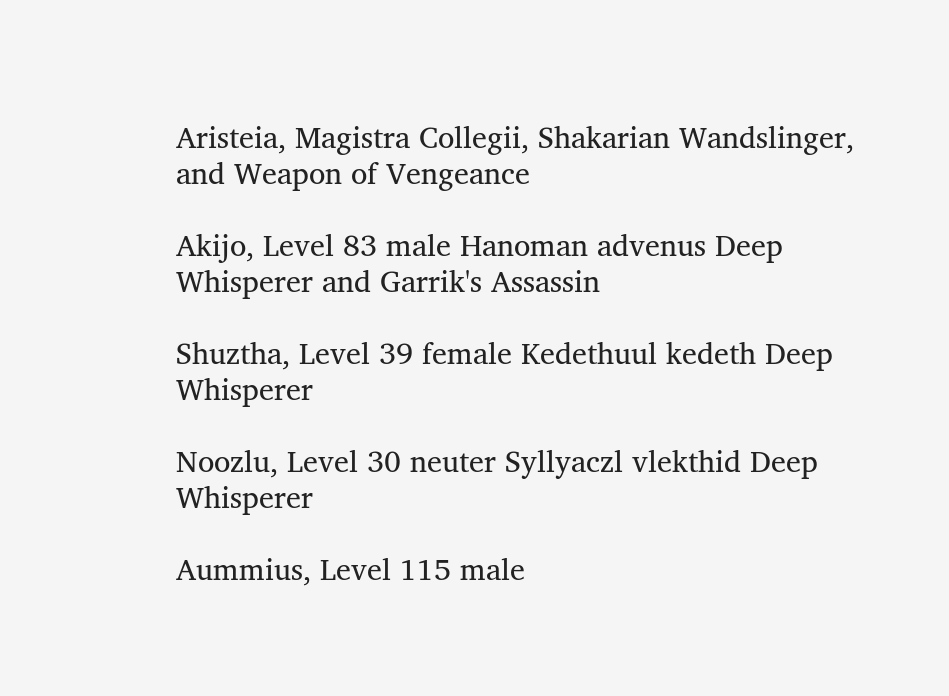Aristeia, Magistra Collegii, Shakarian Wandslinger, and Weapon of Vengeance

Akijo, Level 83 male Hanoman advenus Deep Whisperer and Garrik's Assassin

Shuztha, Level 39 female Kedethuul kedeth Deep Whisperer

Noozlu, Level 30 neuter Syllyaczl vlekthid Deep Whisperer

Aummius, Level 115 male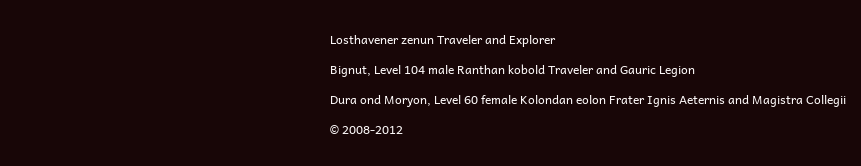Losthavener zenun Traveler and Explorer

Bignut, Level 104 male Ranthan kobold Traveler and Gauric Legion

Dura ond Moryon, Level 60 female Kolondan eolon Frater Ignis Aeternis and Magistra Collegii

© 2008-2012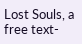Lost Souls, a free text-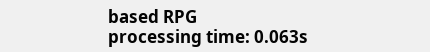based RPG
processing time: 0.063s